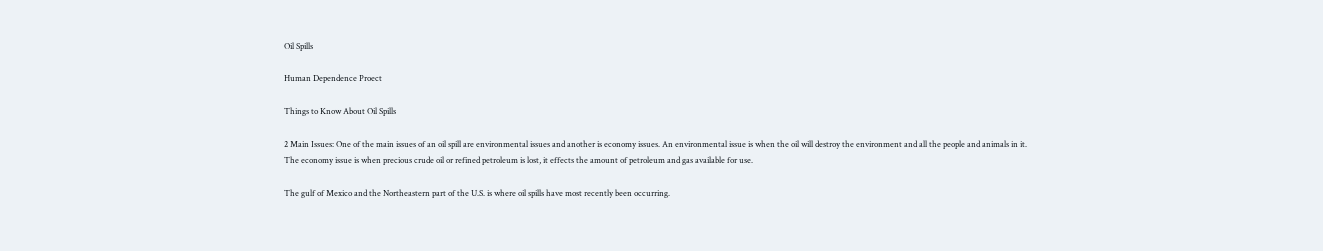Oil Spills

Human Dependence Proect

Things to Know About Oil Spills

2 Main Issues: One of the main issues of an oil spill are environmental issues and another is economy issues. An environmental issue is when the oil will destroy the environment and all the people and animals in it. The economy issue is when precious crude oil or refined petroleum is lost, it effects the amount of petroleum and gas available for use.

The gulf of Mexico and the Northeastern part of the U.S. is where oil spills have most recently been occurring.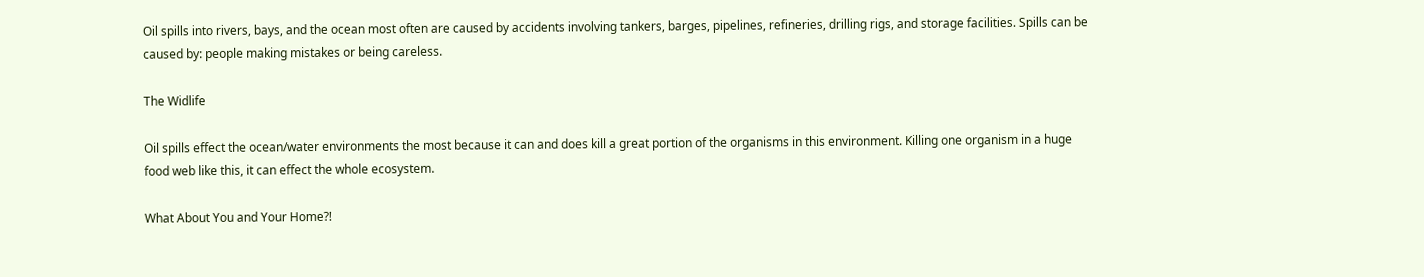Oil spills into rivers, bays, and the ocean most often are caused by accidents involving tankers, barges, pipelines, refineries, drilling rigs, and storage facilities. Spills can be caused by: people making mistakes or being careless.

The Widlife

Oil spills effect the ocean/water environments the most because it can and does kill a great portion of the organisms in this environment. Killing one organism in a huge food web like this, it can effect the whole ecosystem.

What About You and Your Home?!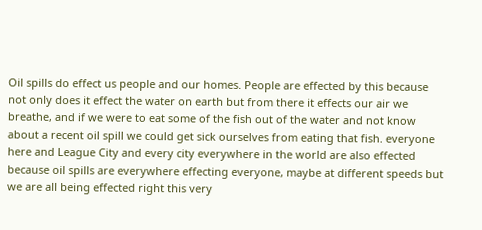Oil spills do effect us people and our homes. People are effected by this because not only does it effect the water on earth but from there it effects our air we breathe, and if we were to eat some of the fish out of the water and not know about a recent oil spill we could get sick ourselves from eating that fish. everyone here and League City and every city everywhere in the world are also effected because oil spills are everywhere effecting everyone, maybe at different speeds but we are all being effected right this very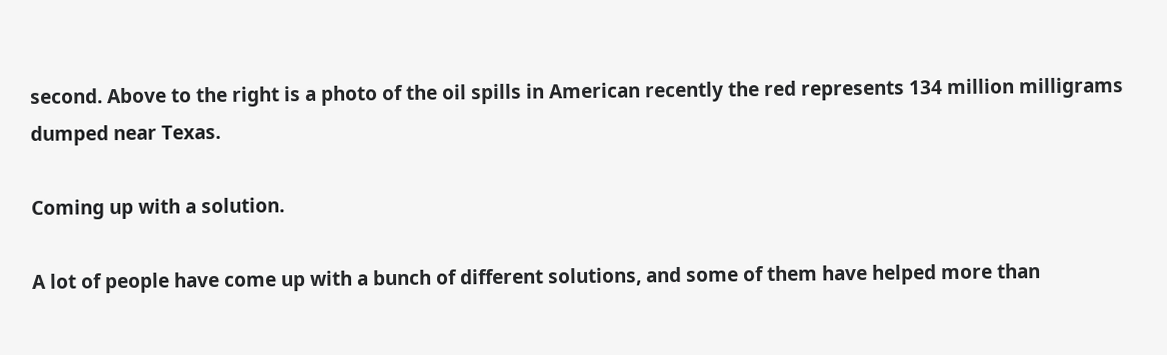second. Above to the right is a photo of the oil spills in American recently the red represents 134 million milligrams dumped near Texas.

Coming up with a solution.

A lot of people have come up with a bunch of different solutions, and some of them have helped more than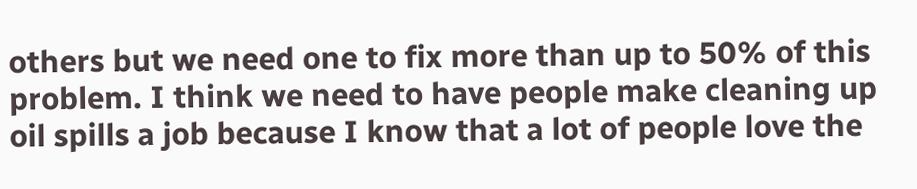others but we need one to fix more than up to 50% of this problem. I think we need to have people make cleaning up oil spills a job because I know that a lot of people love the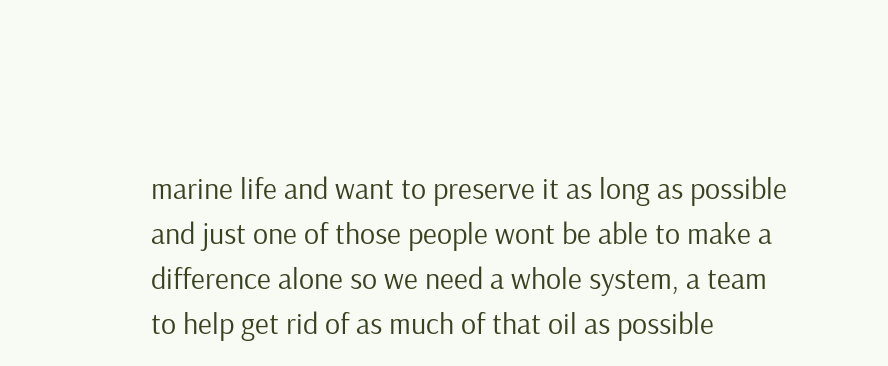marine life and want to preserve it as long as possible and just one of those people wont be able to make a difference alone so we need a whole system, a team to help get rid of as much of that oil as possible